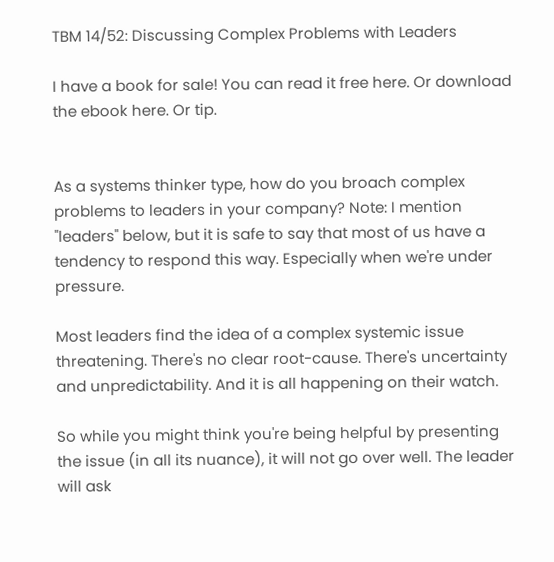TBM 14/52: Discussing Complex Problems with Leaders

I have a book for sale! You can read it free here. Or download the ebook here. Or tip.


As a systems thinker type, how do you broach complex problems to leaders in your company? Note: I mention "leaders" below, but it is safe to say that most of us have a tendency to respond this way. Especially when we're under pressure.

Most leaders find the idea of a complex systemic issue threatening. There's no clear root-cause. There's uncertainty and unpredictability. And it is all happening on their watch.

So while you might think you're being helpful by presenting the issue (in all its nuance), it will not go over well. The leader will ask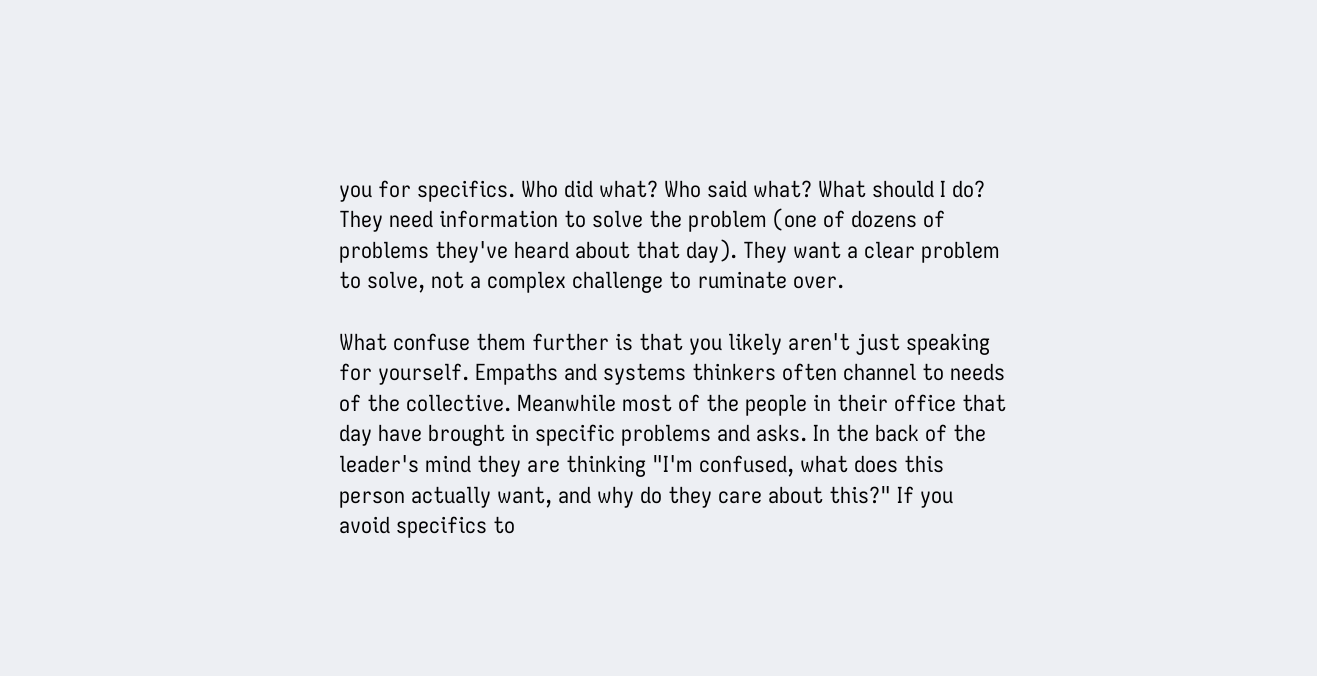you for specifics. Who did what? Who said what? What should I do? They need information to solve the problem (one of dozens of problems they've heard about that day). They want a clear problem to solve, not a complex challenge to ruminate over.

What confuse them further is that you likely aren't just speaking for yourself. Empaths and systems thinkers often channel to needs of the collective. Meanwhile most of the people in their office that day have brought in specific problems and asks. In the back of the leader's mind they are thinking "I'm confused, what does this person actually want, and why do they care about this?" If you avoid specifics to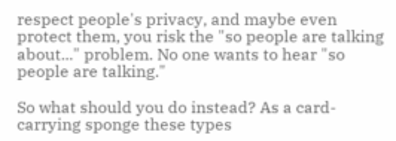respect people's privacy, and maybe even protect them, you risk the "so people are talking about..." problem. No one wants to hear "so people are talking."

So what should you do instead? As a card-carrying sponge these types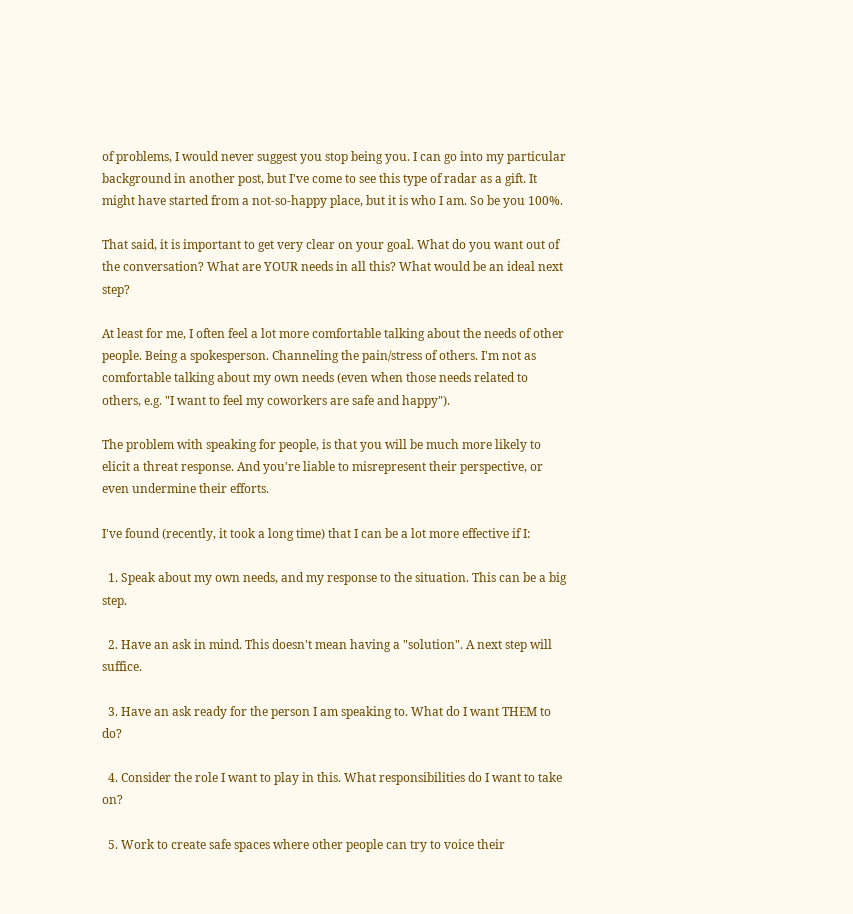of problems, I would never suggest you stop being you. I can go into my particular background in another post, but I've come to see this type of radar as a gift. It might have started from a not-so-happy place, but it is who I am. So be you 100%.

That said, it is important to get very clear on your goal. What do you want out of the conversation? What are YOUR needs in all this? What would be an ideal next step?

At least for me, I often feel a lot more comfortable talking about the needs of other people. Being a spokesperson. Channeling the pain/stress of others. I'm not as comfortable talking about my own needs (even when those needs related to others, e.g. "I want to feel my coworkers are safe and happy").

The problem with speaking for people, is that you will be much more likely to elicit a threat response. And you're liable to misrepresent their perspective, or even undermine their efforts.

I've found (recently, it took a long time) that I can be a lot more effective if I:

  1. Speak about my own needs, and my response to the situation. This can be a big step.

  2. Have an ask in mind. This doesn't mean having a "solution". A next step will suffice.

  3. Have an ask ready for the person I am speaking to. What do I want THEM to do?

  4. Consider the role I want to play in this. What responsibilities do I want to take on?

  5. Work to create safe spaces where other people can try to voice their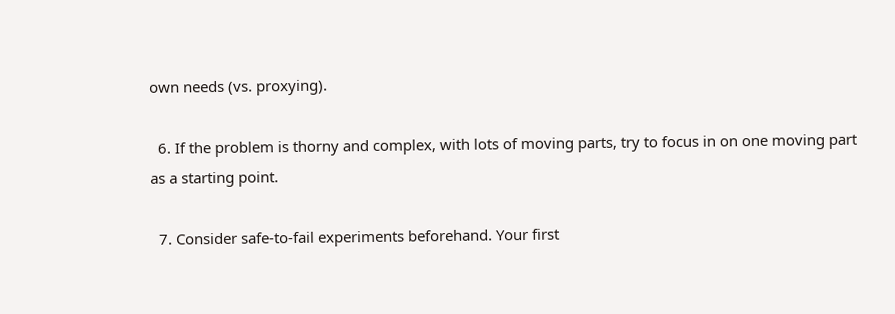own needs (vs. proxying).

  6. If the problem is thorny and complex, with lots of moving parts, try to focus in on one moving part as a starting point.

  7. Consider safe-to-fail experiments beforehand. Your first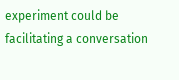experiment could be facilitating a conversation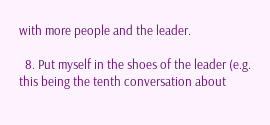with more people and the leader.

  8. Put myself in the shoes of the leader (e.g. this being the tenth conversation about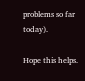problems so far today).

Hope this helps.